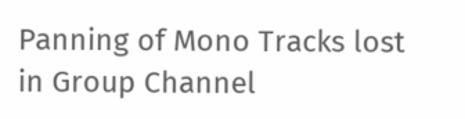Panning of Mono Tracks lost in Group Channel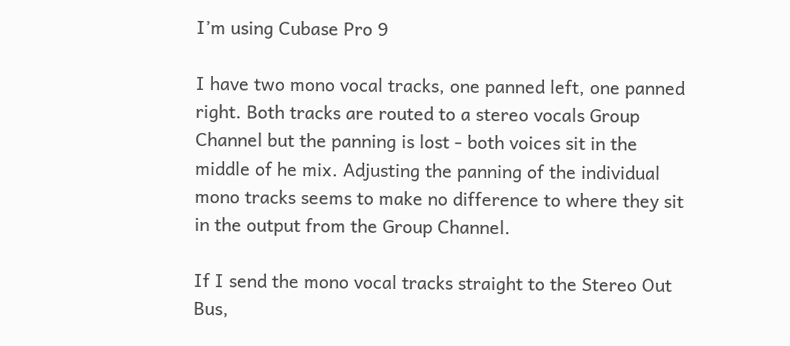I’m using Cubase Pro 9

I have two mono vocal tracks, one panned left, one panned right. Both tracks are routed to a stereo vocals Group Channel but the panning is lost - both voices sit in the middle of he mix. Adjusting the panning of the individual mono tracks seems to make no difference to where they sit in the output from the Group Channel.

If I send the mono vocal tracks straight to the Stereo Out Bus,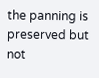the panning is preserved but not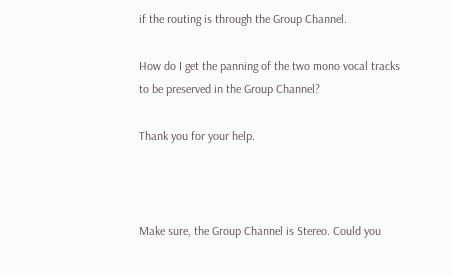if the routing is through the Group Channel.

How do I get the panning of the two mono vocal tracks to be preserved in the Group Channel?

Thank you for your help.



Make sure, the Group Channel is Stereo. Could you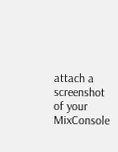attach a screenshot of your MixConsole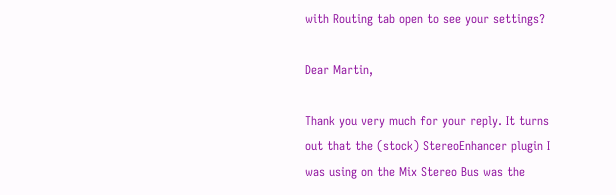with Routing tab open to see your settings?

Dear Martin,

Thank you very much for your reply. It turns out that the (stock) StereoEnhancer plugin I was using on the Mix Stereo Bus was the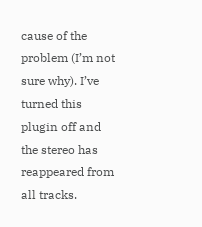cause of the problem (I’m not sure why). I’ve turned this plugin off and the stereo has reappeared from all tracks.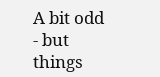A bit odd - but things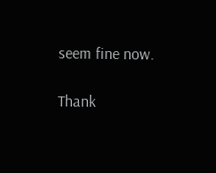seem fine now.

Thank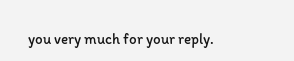you very much for your reply.